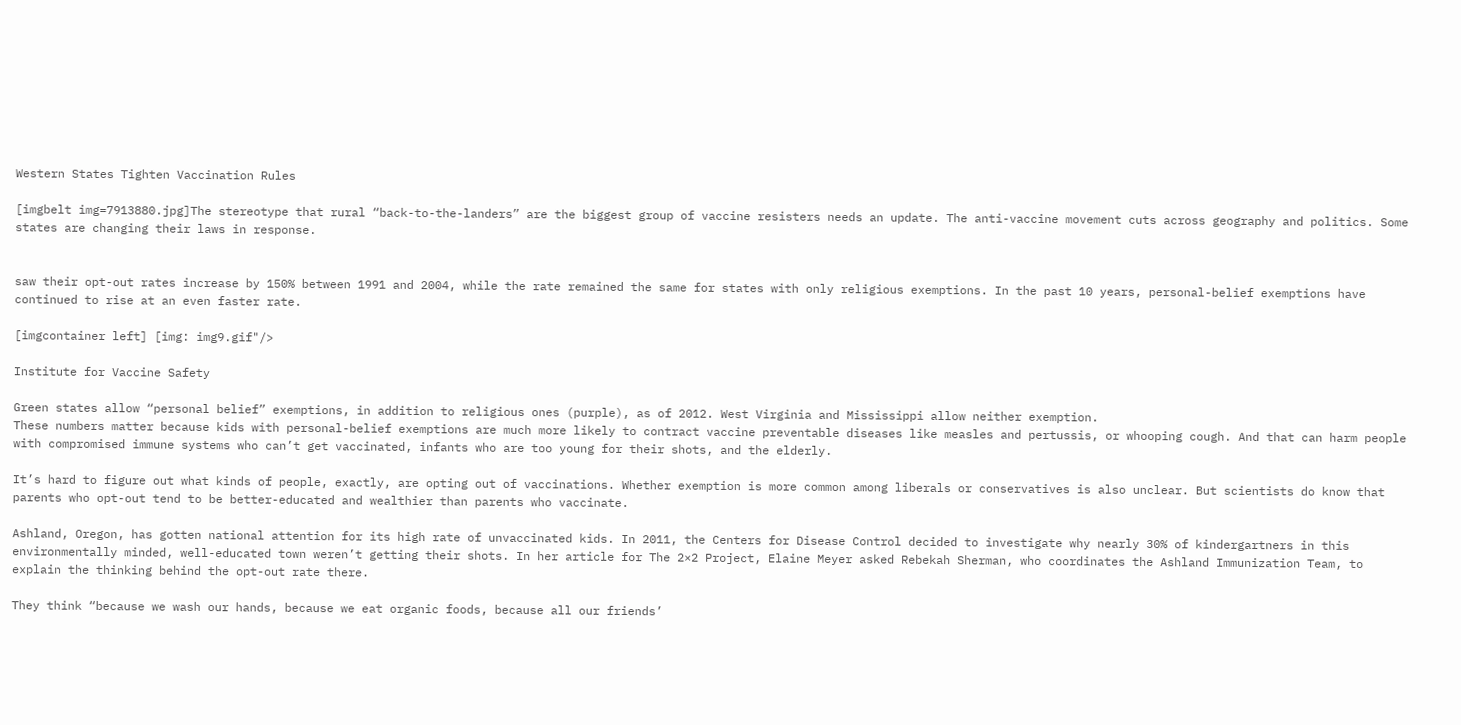Western States Tighten Vaccination Rules

[imgbelt img=7913880.jpg]The stereotype that rural “back-to-the-landers” are the biggest group of vaccine resisters needs an update. The anti-vaccine movement cuts across geography and politics. Some states are changing their laws in response.


saw their opt-out rates increase by 150% between 1991 and 2004, while the rate remained the same for states with only religious exemptions. In the past 10 years, personal-belief exemptions have continued to rise at an even faster rate.

[imgcontainer left] [img: img9.gif"/>

Institute for Vaccine Safety

Green states allow “personal belief” exemptions, in addition to religious ones (purple), as of 2012. West Virginia and Mississippi allow neither exemption.
These numbers matter because kids with personal-belief exemptions are much more likely to contract vaccine preventable diseases like measles and pertussis, or whooping cough. And that can harm people with compromised immune systems who can’t get vaccinated, infants who are too young for their shots, and the elderly.

It’s hard to figure out what kinds of people, exactly, are opting out of vaccinations. Whether exemption is more common among liberals or conservatives is also unclear. But scientists do know that parents who opt-out tend to be better-educated and wealthier than parents who vaccinate.

Ashland, Oregon, has gotten national attention for its high rate of unvaccinated kids. In 2011, the Centers for Disease Control decided to investigate why nearly 30% of kindergartners in this environmentally minded, well-educated town weren’t getting their shots. In her article for The 2×2 Project, Elaine Meyer asked Rebekah Sherman, who coordinates the Ashland Immunization Team, to explain the thinking behind the opt-out rate there.

They think “because we wash our hands, because we eat organic foods, because all our friends’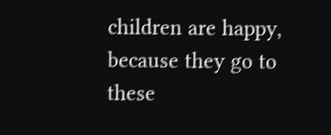children are happy, because they go to these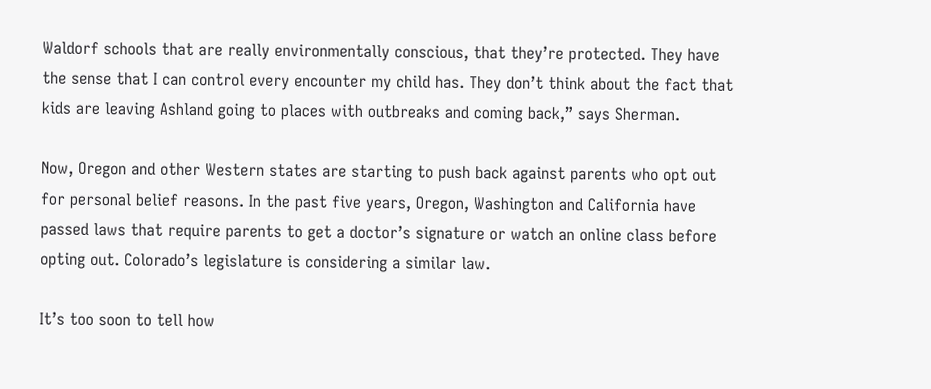Waldorf schools that are really environmentally conscious, that they’re protected. They have the sense that I can control every encounter my child has. They don’t think about the fact that kids are leaving Ashland going to places with outbreaks and coming back,” says Sherman.

Now, Oregon and other Western states are starting to push back against parents who opt out for personal belief reasons. In the past five years, Oregon, Washington and California have passed laws that require parents to get a doctor’s signature or watch an online class before opting out. Colorado’s legislature is considering a similar law.

It’s too soon to tell how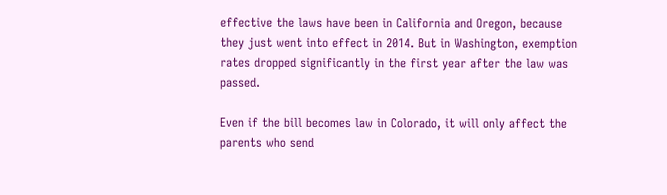effective the laws have been in California and Oregon, because they just went into effect in 2014. But in Washington, exemption rates dropped significantly in the first year after the law was passed.

Even if the bill becomes law in Colorado, it will only affect the parents who send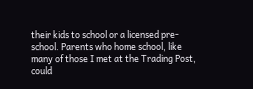their kids to school or a licensed pre-school. Parents who home school, like many of those I met at the Trading Post, could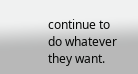continue to do whatever they want.